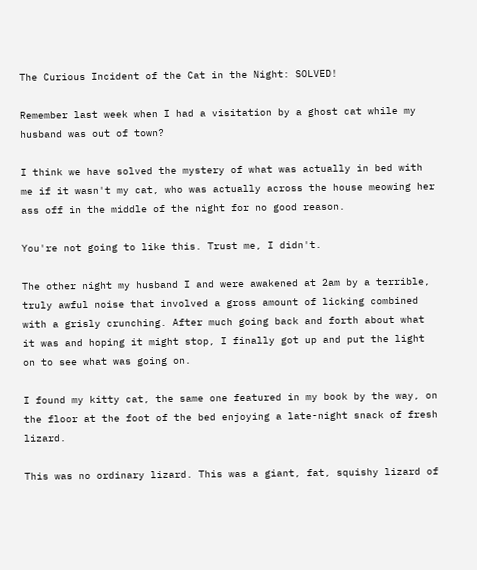The Curious Incident of the Cat in the Night: SOLVED!

Remember last week when I had a visitation by a ghost cat while my husband was out of town?

I think we have solved the mystery of what was actually in bed with me if it wasn't my cat, who was actually across the house meowing her ass off in the middle of the night for no good reason.

You're not going to like this. Trust me, I didn't.

The other night my husband I and were awakened at 2am by a terrible, truly awful noise that involved a gross amount of licking combined with a grisly crunching. After much going back and forth about what it was and hoping it might stop, I finally got up and put the light on to see what was going on.

I found my kitty cat, the same one featured in my book by the way, on the floor at the foot of the bed enjoying a late-night snack of fresh lizard.

This was no ordinary lizard. This was a giant, fat, squishy lizard of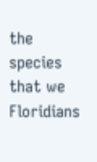the species that we Floridians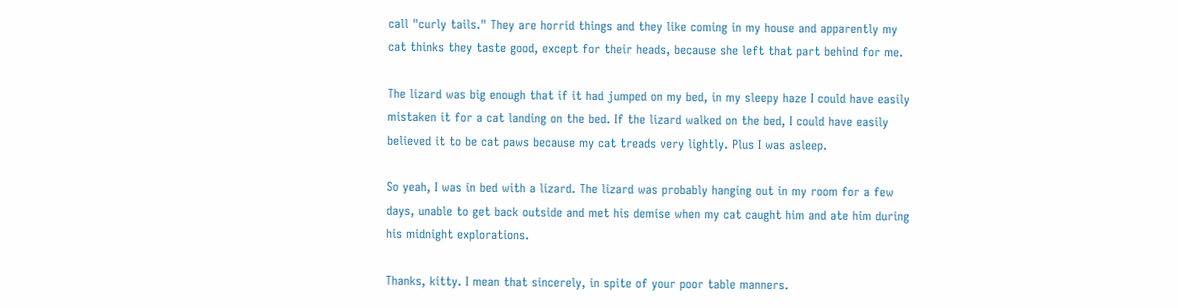call "curly tails." They are horrid things and they like coming in my house and apparently my cat thinks they taste good, except for their heads, because she left that part behind for me.

The lizard was big enough that if it had jumped on my bed, in my sleepy haze I could have easily mistaken it for a cat landing on the bed. If the lizard walked on the bed, I could have easily believed it to be cat paws because my cat treads very lightly. Plus I was asleep.

So yeah, I was in bed with a lizard. The lizard was probably hanging out in my room for a few days, unable to get back outside and met his demise when my cat caught him and ate him during his midnight explorations.

Thanks, kitty. I mean that sincerely, in spite of your poor table manners.